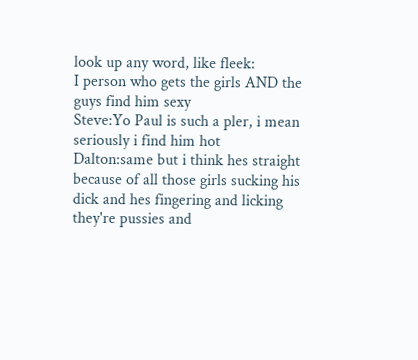look up any word, like fleek:
I person who gets the girls AND the guys find him sexy
Steve:Yo Paul is such a pler, i mean seriously i find him hot
Dalton:same but i think hes straight because of all those girls sucking his dick and hes fingering and licking they're pussies and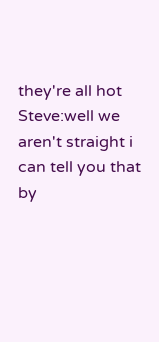they're all hot
Steve:well we aren't straight i can tell you that
by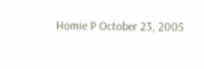Homie P October 23, 2005